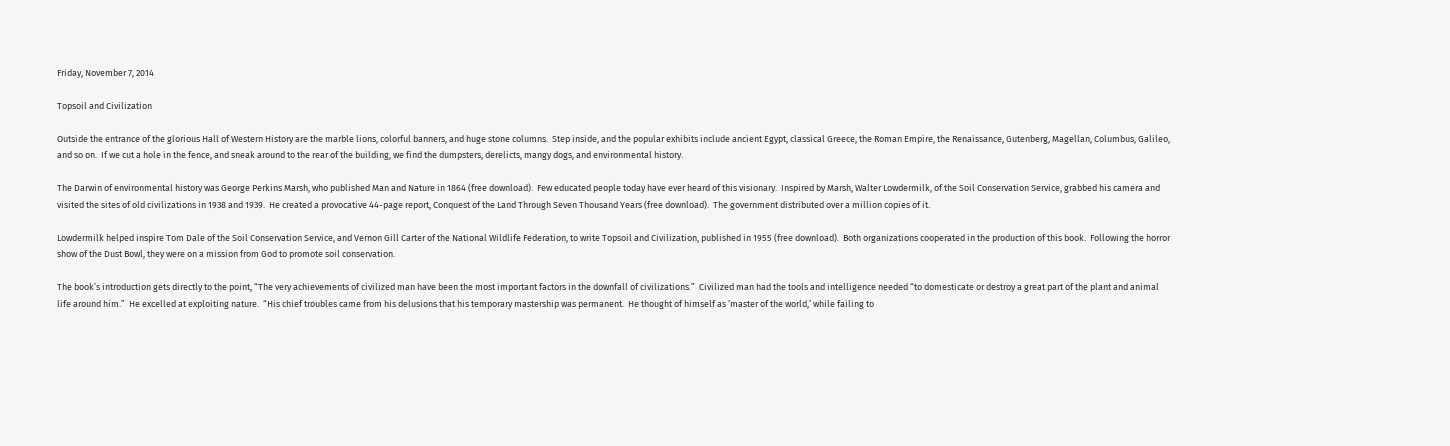Friday, November 7, 2014

Topsoil and Civilization

Outside the entrance of the glorious Hall of Western History are the marble lions, colorful banners, and huge stone columns.  Step inside, and the popular exhibits include ancient Egypt, classical Greece, the Roman Empire, the Renaissance, Gutenberg, Magellan, Columbus, Galileo, and so on.  If we cut a hole in the fence, and sneak around to the rear of the building, we find the dumpsters, derelicts, mangy dogs, and environmental history.

The Darwin of environmental history was George Perkins Marsh, who published Man and Nature in 1864 (free download).  Few educated people today have ever heard of this visionary.  Inspired by Marsh, Walter Lowdermilk, of the Soil Conservation Service, grabbed his camera and visited the sites of old civilizations in 1938 and 1939.  He created a provocative 44-page report, Conquest of the Land Through Seven Thousand Years (free download).  The government distributed over a million copies of it.

Lowdermilk helped inspire Tom Dale of the Soil Conservation Service, and Vernon Gill Carter of the National Wildlife Federation, to write Topsoil and Civilization, published in 1955 (free download).  Both organizations cooperated in the production of this book.  Following the horror show of the Dust Bowl, they were on a mission from God to promote soil conservation.

The book’s introduction gets directly to the point, “The very achievements of civilized man have been the most important factors in the downfall of civilizations.”  Civilized man had the tools and intelligence needed “to domesticate or destroy a great part of the plant and animal life around him.”  He excelled at exploiting nature.  “His chief troubles came from his delusions that his temporary mastership was permanent.  He thought of himself as ‘master of the world,’ while failing to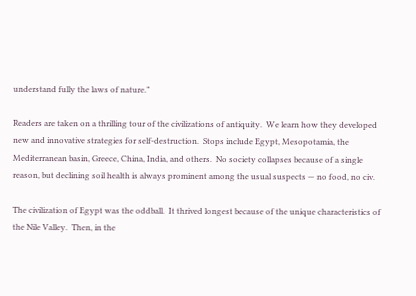understand fully the laws of nature.”

Readers are taken on a thrilling tour of the civilizations of antiquity.  We learn how they developed new and innovative strategies for self-destruction.  Stops include Egypt, Mesopotamia, the Mediterranean basin, Greece, China, India, and others.  No society collapses because of a single reason, but declining soil health is always prominent among the usual suspects — no food, no civ.

The civilization of Egypt was the oddball.  It thrived longest because of the unique characteristics of the Nile Valley.  Then, in the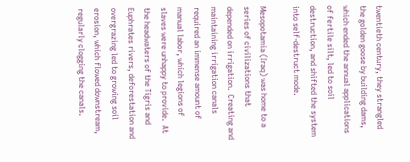twentieth century, they strangled the golden goose by building dams, which ended the annual applications of fertile silt, led to soil destruction, and shifted the system into self-destruct mode.

Mesopotamia (Iraq) was home to a series of civilizations that depended on irrigation.  Creating and maintaining irrigation canals required an immense amount of manual labor, which legions of slaves were unhappy to provide.  At the headwaters of the Tigris and Euphrates rivers, deforestation and overgrazing led to growing soil erosion, which flowed downstream, regularly clogging the canals.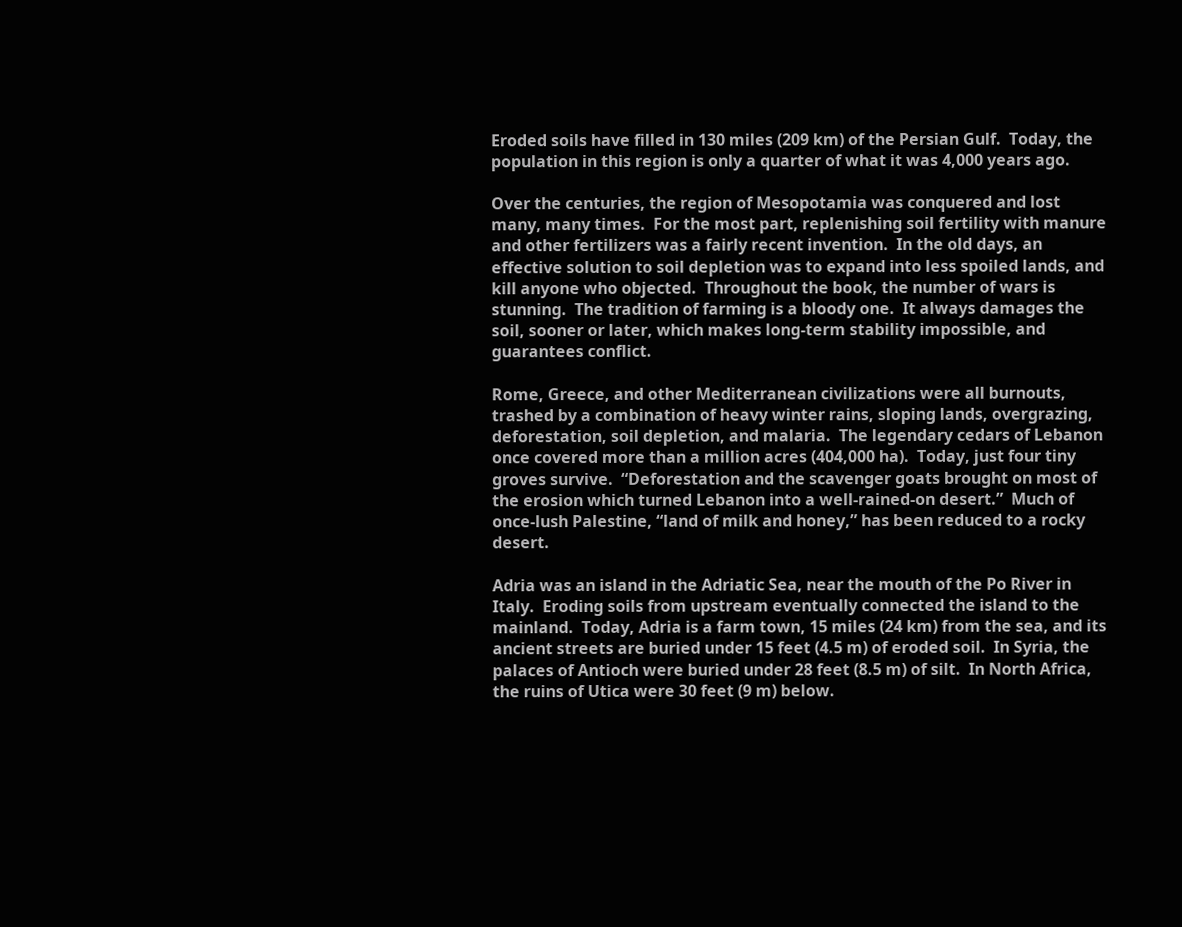Eroded soils have filled in 130 miles (209 km) of the Persian Gulf.  Today, the population in this region is only a quarter of what it was 4,000 years ago.

Over the centuries, the region of Mesopotamia was conquered and lost many, many times.  For the most part, replenishing soil fertility with manure and other fertilizers was a fairly recent invention.  In the old days, an effective solution to soil depletion was to expand into less spoiled lands, and kill anyone who objected.  Throughout the book, the number of wars is stunning.  The tradition of farming is a bloody one.  It always damages the soil, sooner or later, which makes long-term stability impossible, and guarantees conflict.

Rome, Greece, and other Mediterranean civilizations were all burnouts, trashed by a combination of heavy winter rains, sloping lands, overgrazing, deforestation, soil depletion, and malaria.  The legendary cedars of Lebanon once covered more than a million acres (404,000 ha).  Today, just four tiny groves survive.  “Deforestation and the scavenger goats brought on most of the erosion which turned Lebanon into a well-rained-on desert.”  Much of once-lush Palestine, “land of milk and honey,” has been reduced to a rocky desert.

Adria was an island in the Adriatic Sea, near the mouth of the Po River in Italy.  Eroding soils from upstream eventually connected the island to the mainland.  Today, Adria is a farm town, 15 miles (24 km) from the sea, and its ancient streets are buried under 15 feet (4.5 m) of eroded soil.  In Syria, the palaces of Antioch were buried under 28 feet (8.5 m) of silt.  In North Africa, the ruins of Utica were 30 feet (9 m) below.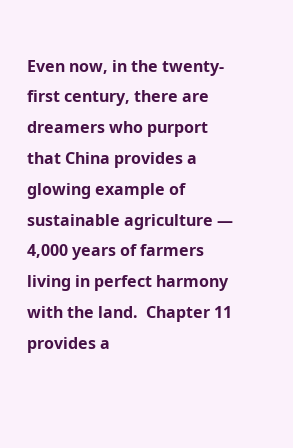Even now, in the twenty-first century, there are dreamers who purport that China provides a glowing example of sustainable agriculture — 4,000 years of farmers living in perfect harmony with the land.  Chapter 11 provides a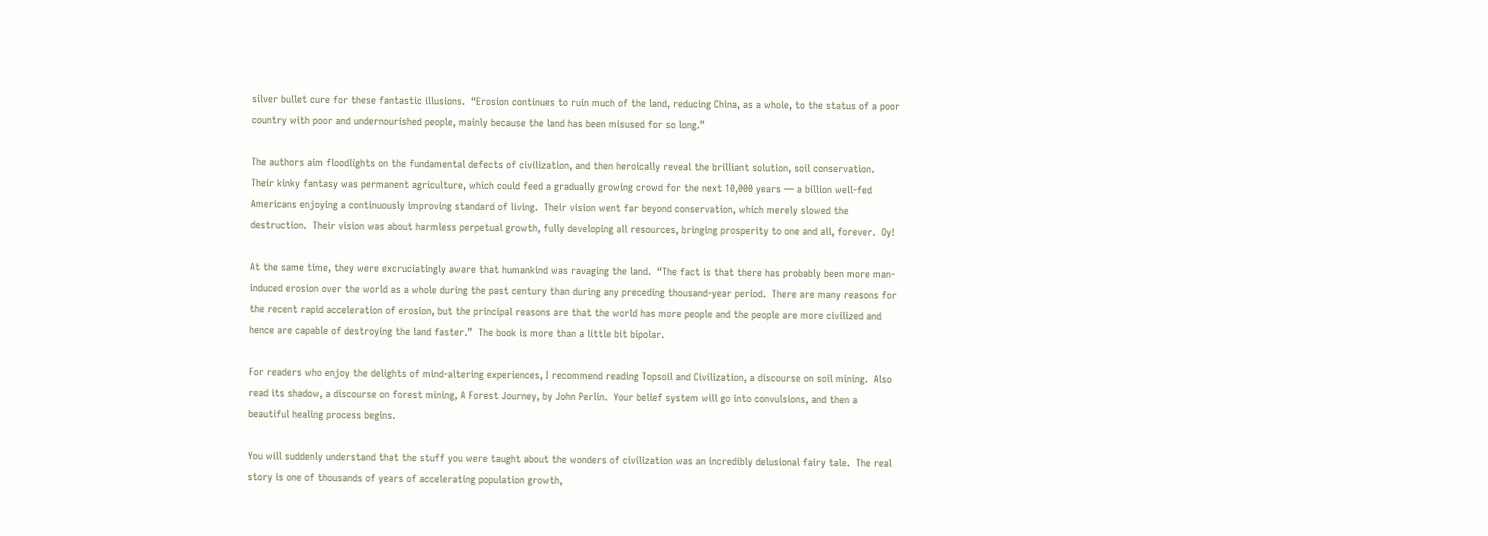silver bullet cure for these fantastic illusions.  “Erosion continues to ruin much of the land, reducing China, as a whole, to the status of a poor country with poor and undernourished people, mainly because the land has been misused for so long.”

The authors aim floodlights on the fundamental defects of civilization, and then heroically reveal the brilliant solution, soil conservation.  Their kinky fantasy was permanent agriculture, which could feed a gradually growing crowd for the next 10,000 years — a billion well-fed Americans enjoying a continuously improving standard of living.  Their vision went far beyond conservation, which merely slowed the destruction.  Their vision was about harmless perpetual growth, fully developing all resources, bringing prosperity to one and all, forever.  Oy!

At the same time, they were excruciatingly aware that humankind was ravaging the land.  “The fact is that there has probably been more man-induced erosion over the world as a whole during the past century than during any preceding thousand-year period.  There are many reasons for the recent rapid acceleration of erosion, but the principal reasons are that the world has more people and the people are more civilized and hence are capable of destroying the land faster.”  The book is more than a little bit bipolar.

For readers who enjoy the delights of mind-altering experiences, I recommend reading Topsoil and Civilization, a discourse on soil mining.  Also read its shadow, a discourse on forest mining, A Forest Journey, by John Perlin.  Your belief system will go into convulsions, and then a beautiful healing process begins.

You will suddenly understand that the stuff you were taught about the wonders of civilization was an incredibly delusional fairy tale.  The real story is one of thousands of years of accelerating population growth,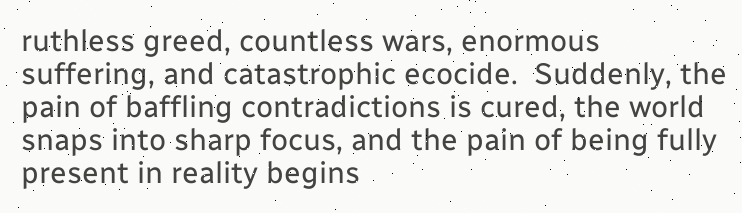ruthless greed, countless wars, enormous suffering, and catastrophic ecocide.  Suddenly, the pain of baffling contradictions is cured, the world snaps into sharp focus, and the pain of being fully present in reality begins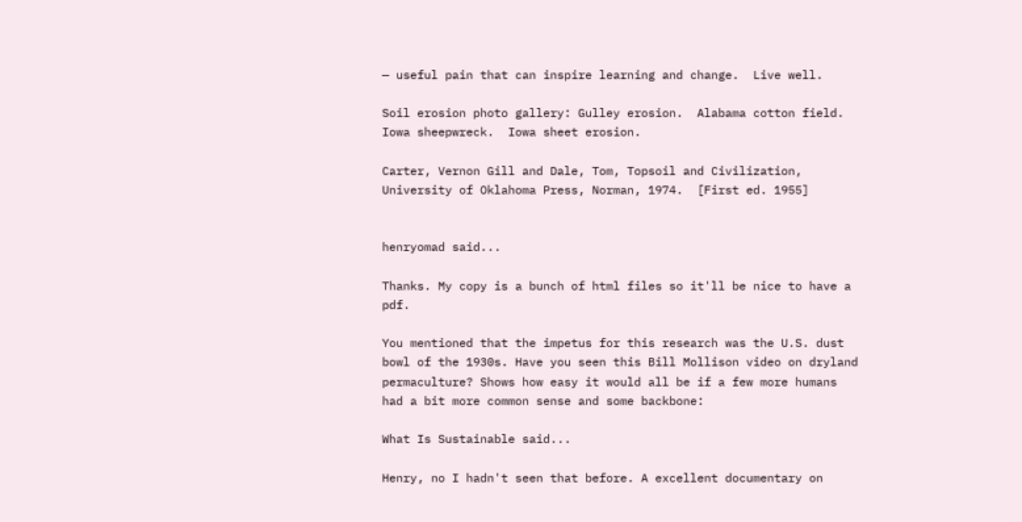— useful pain that can inspire learning and change.  Live well.

Soil erosion photo gallery: Gulley erosion.  Alabama cotton field.  Iowa sheepwreck.  Iowa sheet erosion.

Carter, Vernon Gill and Dale, Tom, Topsoil and Civilization, University of Oklahoma Press, Norman, 1974.  [First ed. 1955]


henryomad said...

Thanks. My copy is a bunch of html files so it'll be nice to have a pdf.

You mentioned that the impetus for this research was the U.S. dust bowl of the 1930s. Have you seen this Bill Mollison video on dryland permaculture? Shows how easy it would all be if a few more humans had a bit more common sense and some backbone:

What Is Sustainable said...

Henry, no I hadn't seen that before. A excellent documentary on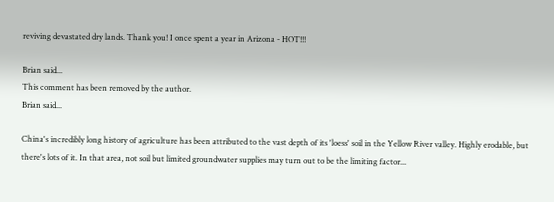reviving devastated dry lands. Thank you! I once spent a year in Arizona - HOT!!!

Brian said...
This comment has been removed by the author.
Brian said...

China's incredibly long history of agriculture has been attributed to the vast depth of its 'loess' soil in the Yellow River valley. Highly erodable, but there's lots of it. In that area, not soil but limited groundwater supplies may turn out to be the limiting factor...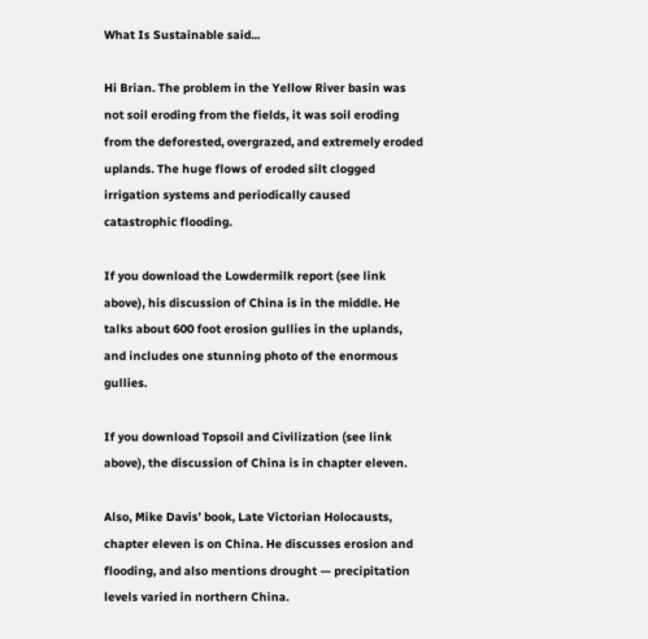What Is Sustainable said...

Hi Brian. The problem in the Yellow River basin was not soil eroding from the fields, it was soil eroding from the deforested, overgrazed, and extremely eroded uplands. The huge flows of eroded silt clogged irrigation systems and periodically caused catastrophic flooding.

If you download the Lowdermilk report (see link above), his discussion of China is in the middle. He talks about 600 foot erosion gullies in the uplands, and includes one stunning photo of the enormous gullies.

If you download Topsoil and Civilization (see link above), the discussion of China is in chapter eleven.

Also, Mike Davis’ book, Late Victorian Holocausts, chapter eleven is on China. He discusses erosion and flooding, and also mentions drought — precipitation levels varied in northern China.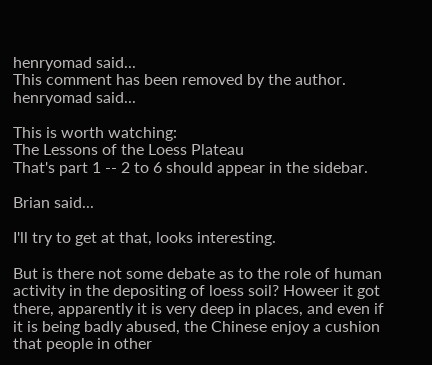henryomad said...
This comment has been removed by the author.
henryomad said...

This is worth watching:
The Lessons of the Loess Plateau
That's part 1 -- 2 to 6 should appear in the sidebar.

Brian said...

I'll try to get at that, looks interesting.

But is there not some debate as to the role of human activity in the depositing of loess soil? Howeer it got there, apparently it is very deep in places, and even if it is being badly abused, the Chinese enjoy a cushion that people in other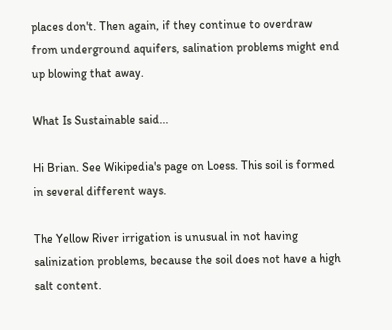places don't. Then again, if they continue to overdraw from underground aquifers, salination problems might end up blowing that away.

What Is Sustainable said...

Hi Brian. See Wikipedia's page on Loess. This soil is formed in several different ways.

The Yellow River irrigation is unusual in not having salinization problems, because the soil does not have a high salt content.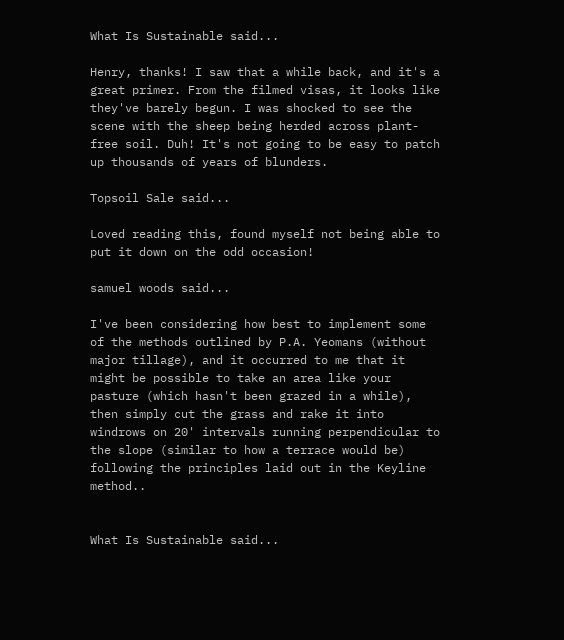What Is Sustainable said...

Henry, thanks! I saw that a while back, and it's a great primer. From the filmed visas, it looks like they've barely begun. I was shocked to see the scene with the sheep being herded across plant-free soil. Duh! It's not going to be easy to patch up thousands of years of blunders.

Topsoil Sale said...

Loved reading this, found myself not being able to put it down on the odd occasion!

samuel woods said...

I've been considering how best to implement some of the methods outlined by P.A. Yeomans (without major tillage), and it occurred to me that it might be possible to take an area like your pasture (which hasn't been grazed in a while), then simply cut the grass and rake it into windrows on 20' intervals running perpendicular to the slope (similar to how a terrace would be) following the principles laid out in the Keyline method..


What Is Sustainable said...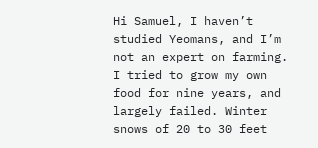Hi Samuel, I haven’t studied Yeomans, and I’m not an expert on farming. I tried to grow my own food for nine years, and largely failed. Winter snows of 20 to 30 feet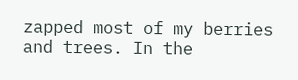zapped most of my berries and trees. In the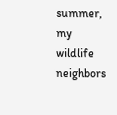summer, my wildlife neighbors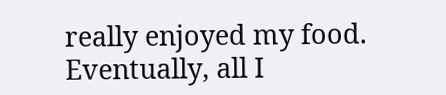really enjoyed my food. Eventually, all I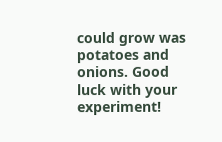could grow was potatoes and onions. Good luck with your experiment!